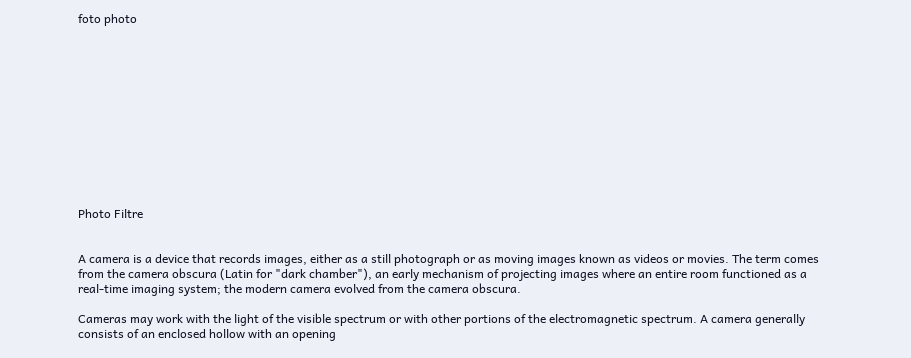foto photo












Photo Filtre


A camera is a device that records images, either as a still photograph or as moving images known as videos or movies. The term comes from the camera obscura (Latin for "dark chamber"), an early mechanism of projecting images where an entire room functioned as a real-time imaging system; the modern camera evolved from the camera obscura.

Cameras may work with the light of the visible spectrum or with other portions of the electromagnetic spectrum. A camera generally consists of an enclosed hollow with an opening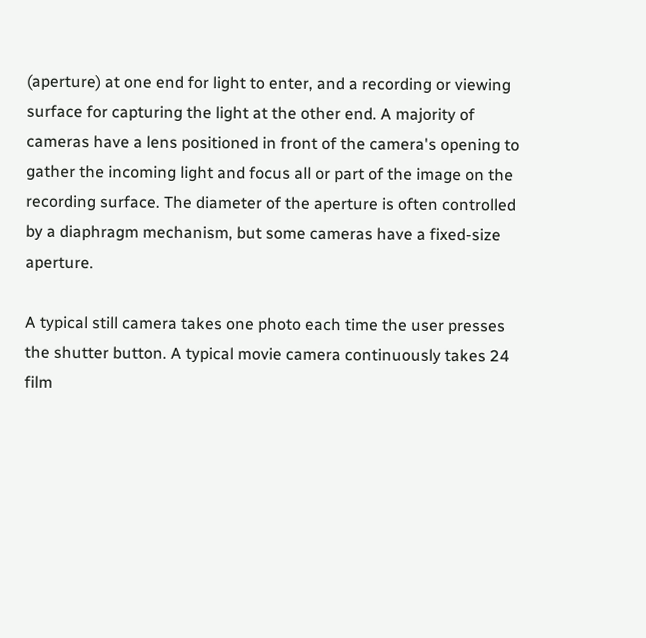(aperture) at one end for light to enter, and a recording or viewing surface for capturing the light at the other end. A majority of cameras have a lens positioned in front of the camera's opening to gather the incoming light and focus all or part of the image on the recording surface. The diameter of the aperture is often controlled by a diaphragm mechanism, but some cameras have a fixed-size aperture.

A typical still camera takes one photo each time the user presses the shutter button. A typical movie camera continuously takes 24 film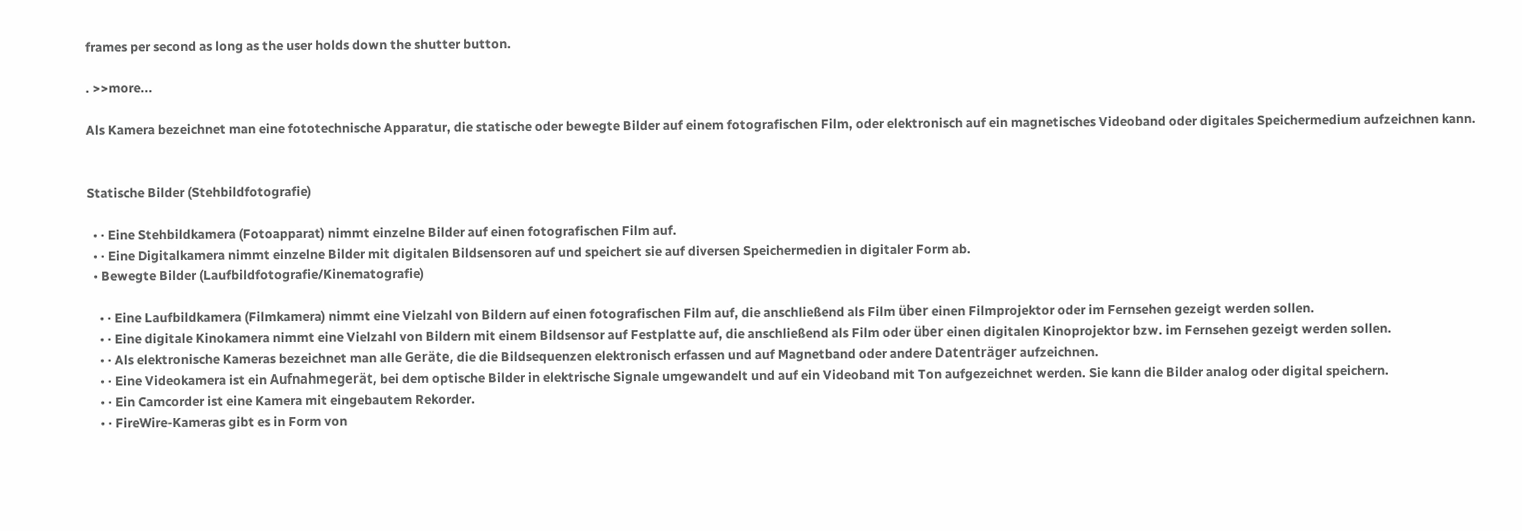frames per second as long as the user holds down the shutter button.

. >>more...

Als Kamera bezeichnet man eine fototechnische Apparatur, die statische oder bewegte Bilder auf einem fotografischen Film, oder elektronisch auf ein magnetisches Videoband oder digitales Speichermedium aufzeichnen kann.


Statische Bilder (Stehbildfotografie)

  • · Eine Stehbildkamera (Fotoapparat) nimmt einzelne Bilder auf einen fotografischen Film auf.
  • · Eine Digitalkamera nimmt einzelne Bilder mit digitalen Bildsensoren auf und speichert sie auf diversen Speichermedien in digitaler Form ab.
  • Bewegte Bilder (Laufbildfotografie/Kinematografie)

    • · Eine Laufbildkamera (Filmkamera) nimmt eine Vielzahl von Bildern auf einen fotografischen Film auf, die anschließend als Film über einen Filmprojektor oder im Fernsehen gezeigt werden sollen.
    • · Eine digitale Kinokamera nimmt eine Vielzahl von Bildern mit einem Bildsensor auf Festplatte auf, die anschließend als Film oder über einen digitalen Kinoprojektor bzw. im Fernsehen gezeigt werden sollen.
    • · Als elektronische Kameras bezeichnet man alle Geräte, die die Bildsequenzen elektronisch erfassen und auf Magnetband oder andere Datenträger aufzeichnen.
    • · Eine Videokamera ist ein Aufnahmegerät, bei dem optische Bilder in elektrische Signale umgewandelt und auf ein Videoband mit Ton aufgezeichnet werden. Sie kann die Bilder analog oder digital speichern.
    • · Ein Camcorder ist eine Kamera mit eingebautem Rekorder.
    • · FireWire-Kameras gibt es in Form von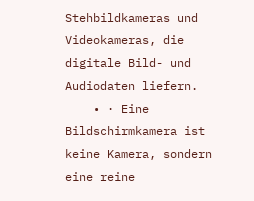Stehbildkameras und Videokameras, die digitale Bild- und Audiodaten liefern.
    • · Eine Bildschirmkamera ist keine Kamera, sondern eine reine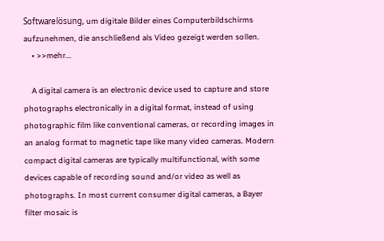Softwarelösung, um digitale Bilder eines Computerbildschirms aufzunehmen, die anschließend als Video gezeigt werden sollen.
    • >>mehr...

    A digital camera is an electronic device used to capture and store photographs electronically in a digital format, instead of using photographic film like conventional cameras, or recording images in an analog format to magnetic tape like many video cameras. Modern compact digital cameras are typically multifunctional, with some devices capable of recording sound and/or video as well as photographs. In most current consumer digital cameras, a Bayer filter mosaic is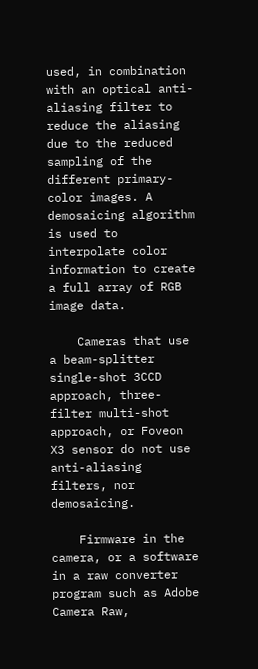used, in combination with an optical anti-aliasing filter to reduce the aliasing due to the reduced sampling of the different primary-color images. A demosaicing algorithm is used to interpolate color information to create a full array of RGB image data.

    Cameras that use a beam-splitter single-shot 3CCD approach, three-filter multi-shot approach, or Foveon X3 sensor do not use anti-aliasing filters, nor demosaicing.

    Firmware in the camera, or a software in a raw converter program such as Adobe Camera Raw,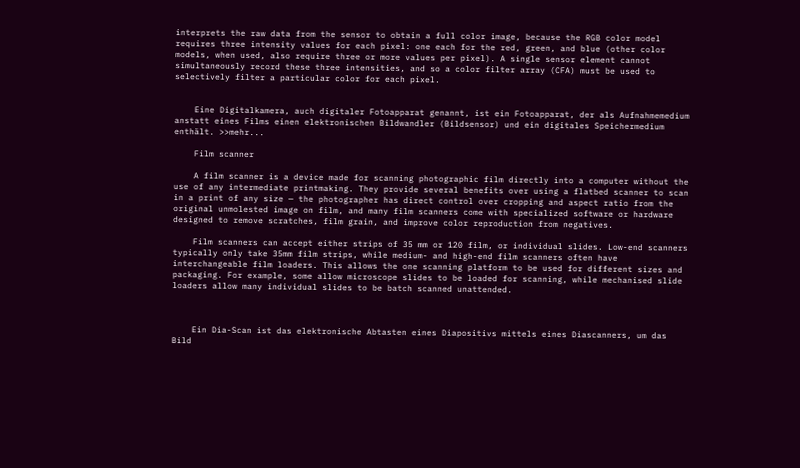interprets the raw data from the sensor to obtain a full color image, because the RGB color model requires three intensity values for each pixel: one each for the red, green, and blue (other color models, when used, also require three or more values per pixel). A single sensor element cannot simultaneously record these three intensities, and so a color filter array (CFA) must be used to selectively filter a particular color for each pixel.


    Eine Digitalkamera, auch digitaler Fotoapparat genannt, ist ein Fotoapparat, der als Aufnahmemedium anstatt eines Films einen elektronischen Bildwandler (Bildsensor) und ein digitales Speichermedium enthält. >>mehr...

    Film scanner

    A film scanner is a device made for scanning photographic film directly into a computer without the use of any intermediate printmaking. They provide several benefits over using a flatbed scanner to scan in a print of any size — the photographer has direct control over cropping and aspect ratio from the original unmolested image on film, and many film scanners come with specialized software or hardware designed to remove scratches, film grain, and improve color reproduction from negatives.

    Film scanners can accept either strips of 35 mm or 120 film, or individual slides. Low-end scanners typically only take 35mm film strips, while medium- and high-end film scanners often have interchangeable film loaders. This allows the one scanning platform to be used for different sizes and packaging. For example, some allow microscope slides to be loaded for scanning, while mechanised slide loaders allow many individual slides to be batch scanned unattended.



    Ein Dia-Scan ist das elektronische Abtasten eines Diapositivs mittels eines Diascanners, um das Bild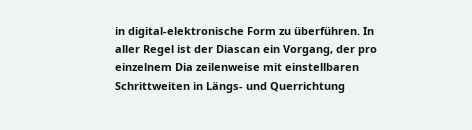in digital-elektronische Form zu überführen. In aller Regel ist der Diascan ein Vorgang, der pro einzelnem Dia zeilenweise mit einstellbaren Schrittweiten in Längs- und Querrichtung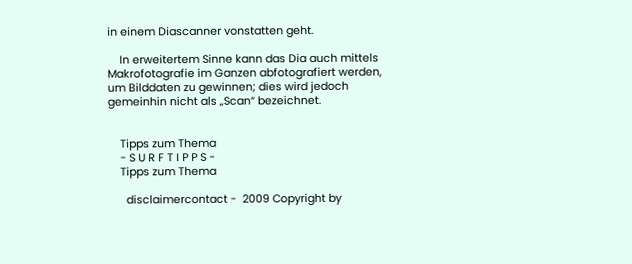in einem Diascanner vonstatten geht.

    In erweitertem Sinne kann das Dia auch mittels Makrofotografie im Ganzen abfotografiert werden, um Bilddaten zu gewinnen; dies wird jedoch gemeinhin nicht als „Scan“ bezeichnet.


    Tipps zum Thema
    - S U R F T I P P S -
    Tipps zum Thema

      disclaimercontact -  2009 Copyright by